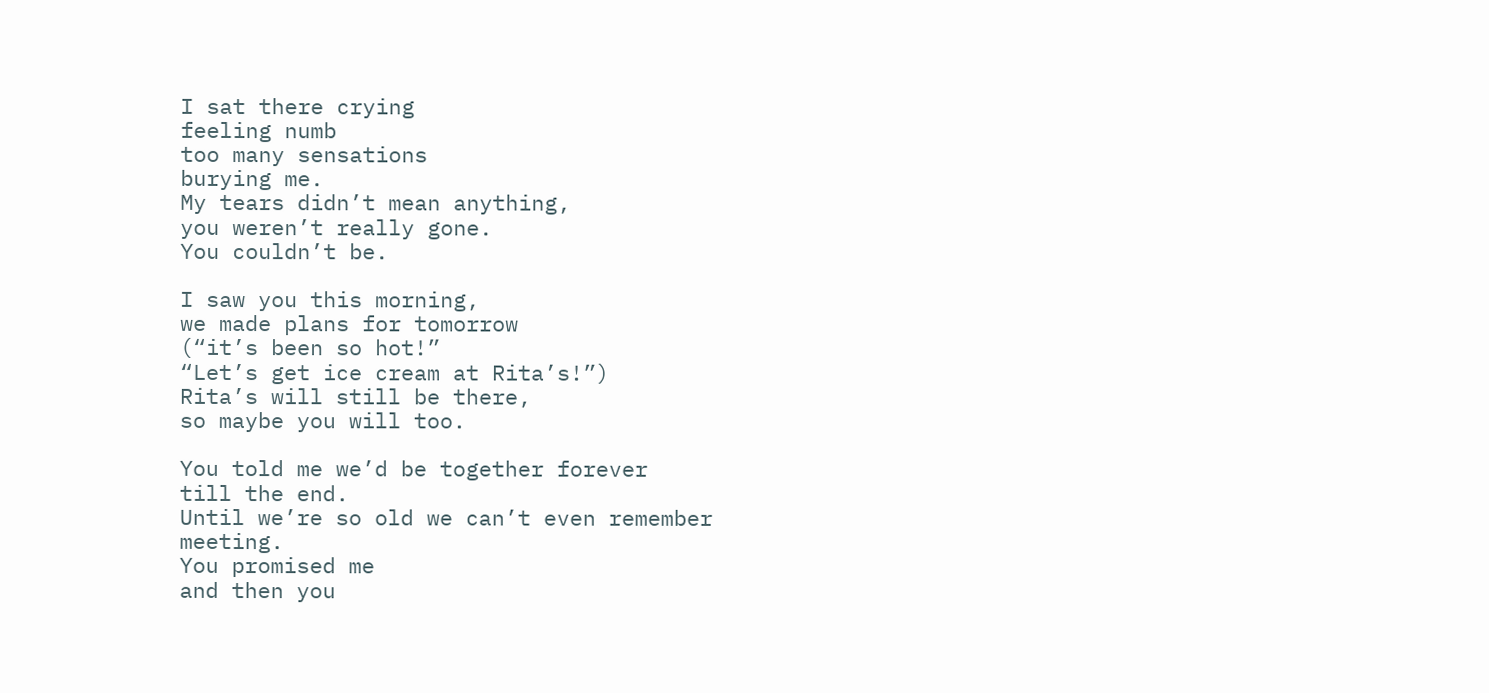I sat there crying
feeling numb
too many sensations
burying me.
My tears didn’t mean anything,
you weren’t really gone.
You couldn’t be.

I saw you this morning,
we made plans for tomorrow
(“it’s been so hot!”
“Let’s get ice cream at Rita’s!”)
Rita’s will still be there,
so maybe you will too.

You told me we’d be together forever
till the end.
Until we’re so old we can’t even remember meeting.
You promised me
and then you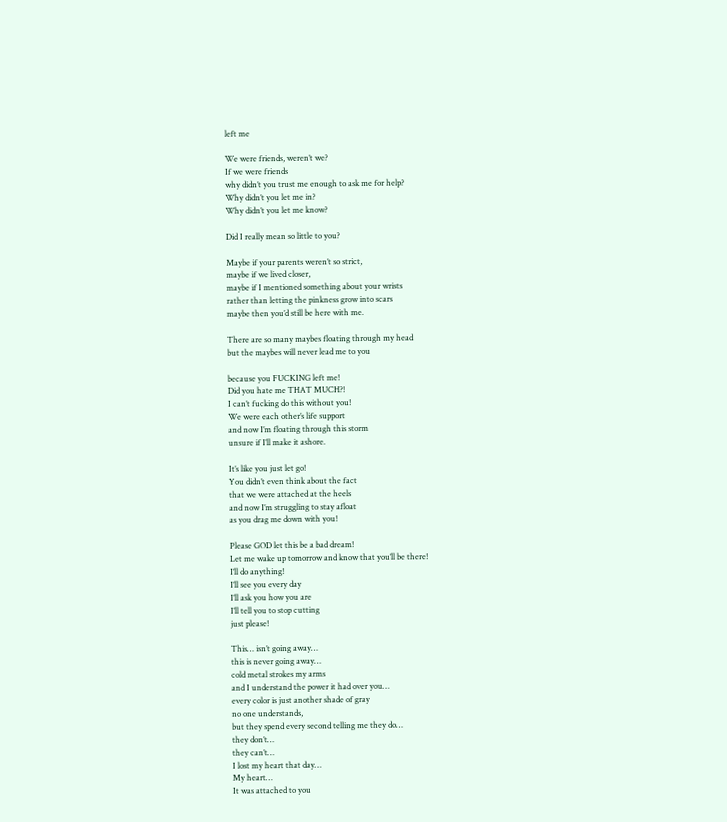left me

We were friends, weren’t we?
If we were friends
why didn’t you trust me enough to ask me for help?
Why didn’t you let me in?
Why didn’t you let me know?

Did I really mean so little to you?

Maybe if your parents weren’t so strict,
maybe if we lived closer,
maybe if I mentioned something about your wrists
rather than letting the pinkness grow into scars
maybe then you’d still be here with me.

There are so many maybes floating through my head
but the maybes will never lead me to you

because you FUCKING left me!
Did you hate me THAT MUCH?!
I can’t fucking do this without you!
We were each other’s life support
and now I’m floating through this storm
unsure if I’ll make it ashore.

It’s like you just let go!
You didn’t even think about the fact
that we were attached at the heels
and now I’m struggling to stay afloat
as you drag me down with you!

Please GOD let this be a bad dream!
Let me wake up tomorrow and know that you’ll be there!
I’ll do anything!
I’ll see you every day
I’ll ask you how you are
I’ll tell you to stop cutting
just please!

This… isn’t going away…
this is never going away…
cold metal strokes my arms
and I understand the power it had over you…
every color is just another shade of gray
no one understands,
but they spend every second telling me they do…
they don’t…
they can’t…
I lost my heart that day…
My heart…
It was attached to you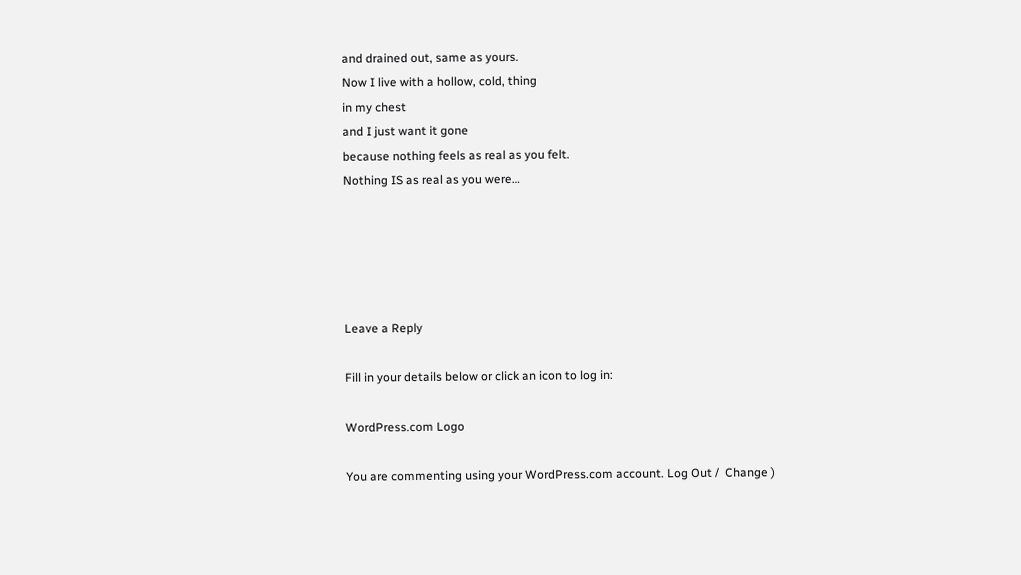and drained out, same as yours.
Now I live with a hollow, cold, thing
in my chest
and I just want it gone
because nothing feels as real as you felt.
Nothing IS as real as you were…





Leave a Reply

Fill in your details below or click an icon to log in:

WordPress.com Logo

You are commenting using your WordPress.com account. Log Out /  Change )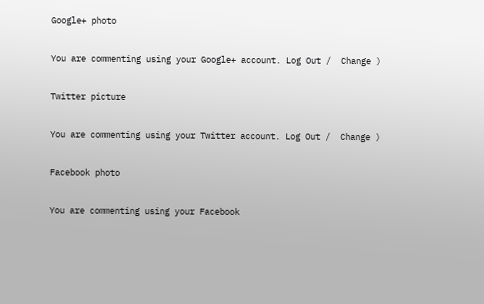Google+ photo

You are commenting using your Google+ account. Log Out /  Change )

Twitter picture

You are commenting using your Twitter account. Log Out /  Change )

Facebook photo

You are commenting using your Facebook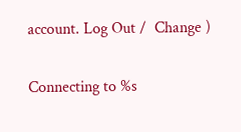account. Log Out /  Change )


Connecting to %s